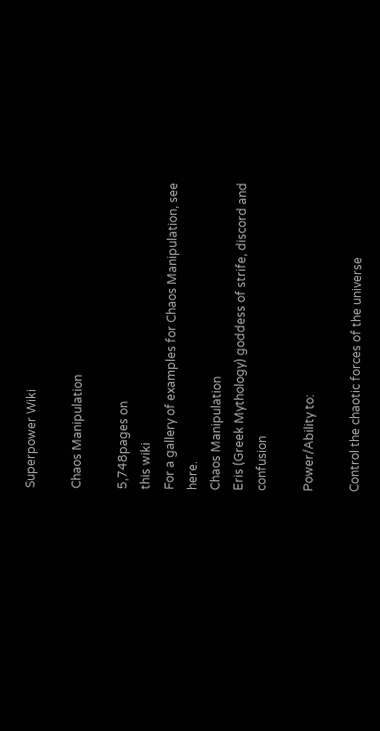Superpower Wiki

Chaos Manipulation

5,748pages on
this wiki
For a gallery of examples for Chaos Manipulation, see here.
Chaos Manipulation
Eris (Greek Mythology) goddess of strife, discord and confusion

Power/Ability to:

Control the chaotic forces of the universe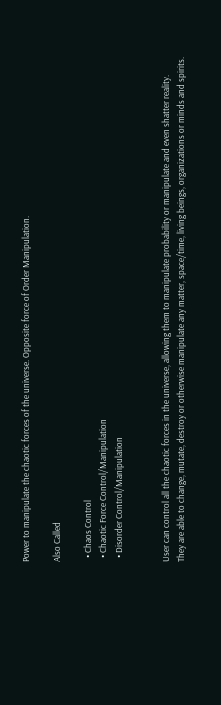Power to manipulate the chaotic forces of the universe. Opposite force of Order Manipulation.

Also Called

  • Chaos Control
  • Chaotic Force Control/Manipulation
  • Disorder Control/Manipulation


User can control all the chaotic forces in the universe, allowing them to manipulate probability or manipulate and even shatter reality. They are able to change, mutate, destroy or otherwise manipulate any matter, space/time, living beings, organizations or minds and spirits.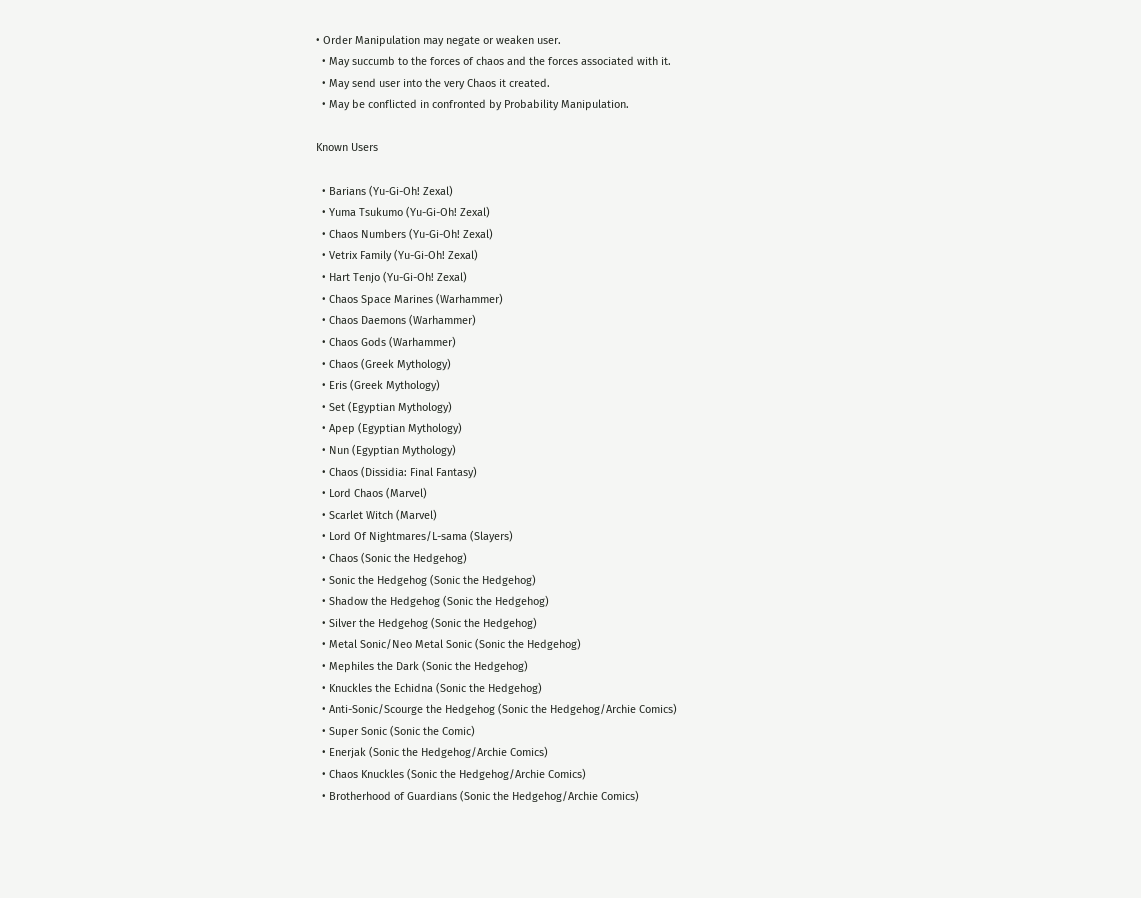• Order Manipulation may negate or weaken user.
  • May succumb to the forces of chaos and the forces associated with it.
  • May send user into the very Chaos it created.
  • May be conflicted in confronted by Probability Manipulation.

Known Users

  • Barians (Yu-Gi-Oh! Zexal)
  • Yuma Tsukumo (Yu-Gi-Oh! Zexal)
  • Chaos Numbers (Yu-Gi-Oh! Zexal)
  • Vetrix Family (Yu-Gi-Oh! Zexal)
  • Hart Tenjo (Yu-Gi-Oh! Zexal)
  • Chaos Space Marines (Warhammer)
  • Chaos Daemons (Warhammer)
  • Chaos Gods (Warhammer)
  • Chaos (Greek Mythology)
  • Eris (Greek Mythology)
  • Set (Egyptian Mythology)
  • Apep (Egyptian Mythology)
  • Nun (Egyptian Mythology)
  • Chaos (Dissidia: Final Fantasy)
  • Lord Chaos (Marvel)
  • Scarlet Witch (Marvel)
  • Lord Of Nightmares/L-sama (Slayers)
  • Chaos (Sonic the Hedgehog)
  • Sonic the Hedgehog (Sonic the Hedgehog)
  • Shadow the Hedgehog (Sonic the Hedgehog)
  • Silver the Hedgehog (Sonic the Hedgehog)
  • Metal Sonic/Neo Metal Sonic (Sonic the Hedgehog)
  • Mephiles the Dark (Sonic the Hedgehog)
  • Knuckles the Echidna (Sonic the Hedgehog)
  • Anti-Sonic/Scourge the Hedgehog (Sonic the Hedgehog/Archie Comics)
  • Super Sonic (Sonic the Comic)
  • Enerjak (Sonic the Hedgehog/Archie Comics)
  • Chaos Knuckles (Sonic the Hedgehog/Archie Comics)
  • Brotherhood of Guardians (Sonic the Hedgehog/Archie Comics)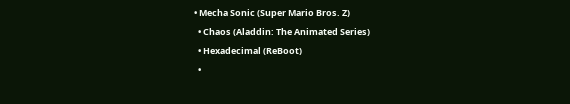• Mecha Sonic (Super Mario Bros. Z)
  • Chaos (Aladdin: The Animated Series)
  • Hexadecimal (ReBoot)
  •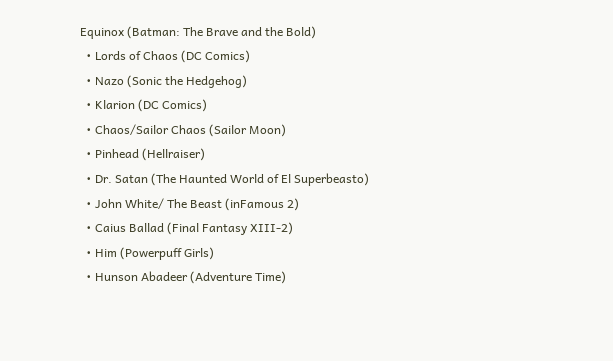Equinox (Batman: The Brave and the Bold)
  • Lords of Chaos (DC Comics)
  • Nazo (Sonic the Hedgehog)
  • Klarion (DC Comics)
  • Chaos/Sailor Chaos (Sailor Moon)
  • Pinhead (Hellraiser)
  • Dr. Satan (The Haunted World of El Superbeasto)
  • John White/ The Beast (inFamous 2)
  • Caius Ballad (Final Fantasy XIII-2)
  • Him (Powerpuff Girls)
  • Hunson Abadeer (Adventure Time)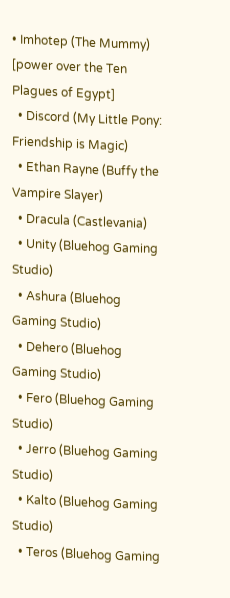• Imhotep (The Mummy) [power over the Ten Plagues of Egypt]
  • Discord (My Little Pony: Friendship is Magic)
  • Ethan Rayne (Buffy the Vampire Slayer)
  • Dracula (Castlevania)
  • Unity (Bluehog Gaming Studio)
  • Ashura (Bluehog Gaming Studio)
  • Dehero (Bluehog Gaming Studio)
  • Fero (Bluehog Gaming Studio)
  • Jerro (Bluehog Gaming Studio)
  • Kalto (Bluehog Gaming Studio)
  • Teros (Bluehog Gaming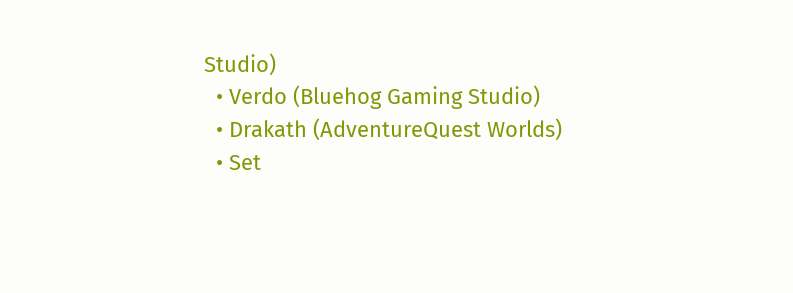Studio)
  • Verdo (Bluehog Gaming Studio)
  • Drakath (AdventureQuest Worlds)
  • Set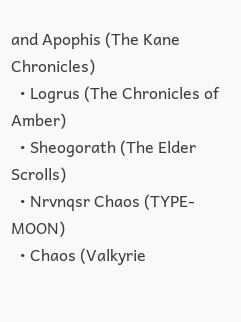and Apophis (The Kane Chronicles)
  • Logrus (The Chronicles of Amber)
  • Sheogorath (The Elder Scrolls)
  • Nrvnqsr Chaos (TYPE-MOON)
  • Chaos (Valkyrie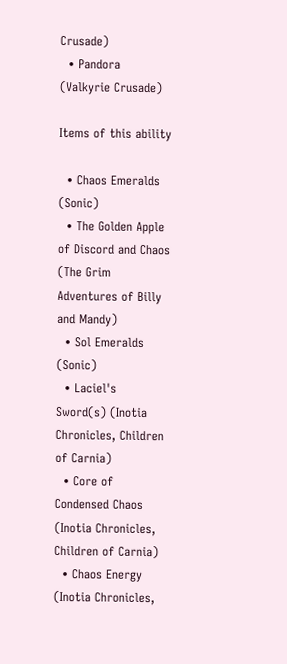Crusade)
  • Pandora (Valkyrie Crusade)

Items of this ability

  • Chaos Emeralds (Sonic)
  • The Golden Apple of Discord and Chaos (The Grim Adventures of Billy and Mandy)
  • Sol Emeralds (Sonic)
  • Laciel's Sword(s) (Inotia Chronicles, Children of Carnia)
  • Core of Condensed Chaos (Inotia Chronicles, Children of Carnia)
  • Chaos Energy (Inotia Chronicles,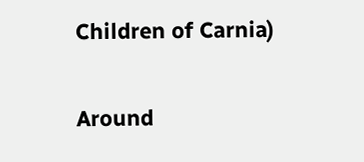Children of Carnia)

Around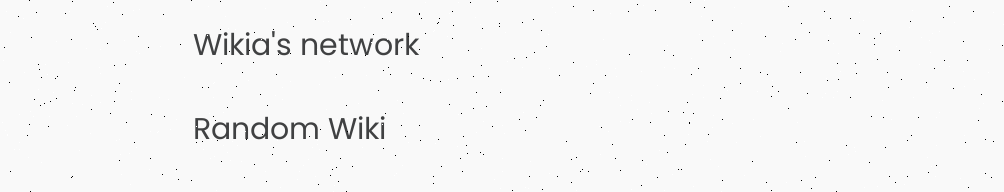Wikia's network

Random Wiki